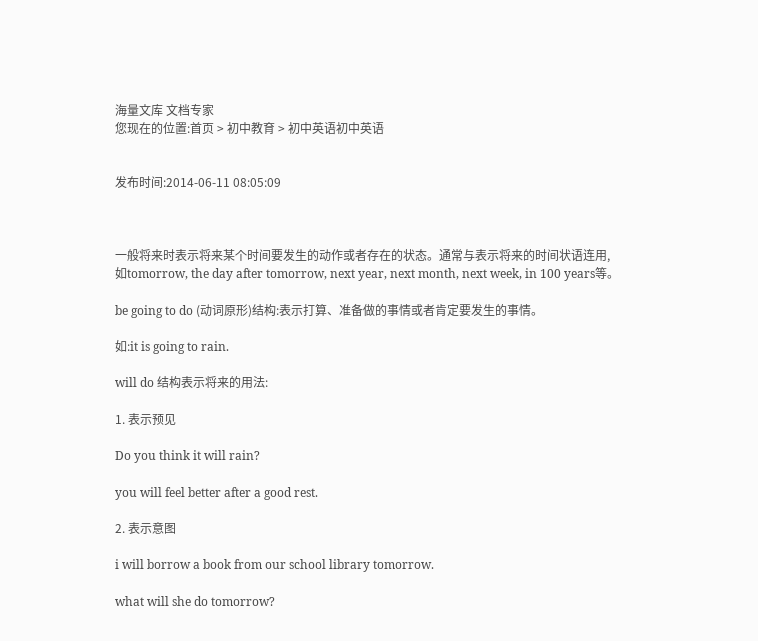海量文库 文档专家
您现在的位置:首页 > 初中教育 > 初中英语初中英语


发布时间:2014-06-11 08:05:09



一般将来时表示将来某个时间要发生的动作或者存在的状态。通常与表示将来的时间状语连用,如tomorrow, the day after tomorrow, next year, next month, next week, in 100 years等。

be going to do (动词原形)结构:表示打算、准备做的事情或者肯定要发生的事情。

如:it is going to rain.

will do 结构表示将来的用法:

1. 表示预见

Do you think it will rain?

you will feel better after a good rest.

2. 表示意图

i will borrow a book from our school library tomorrow.

what will she do tomorrow?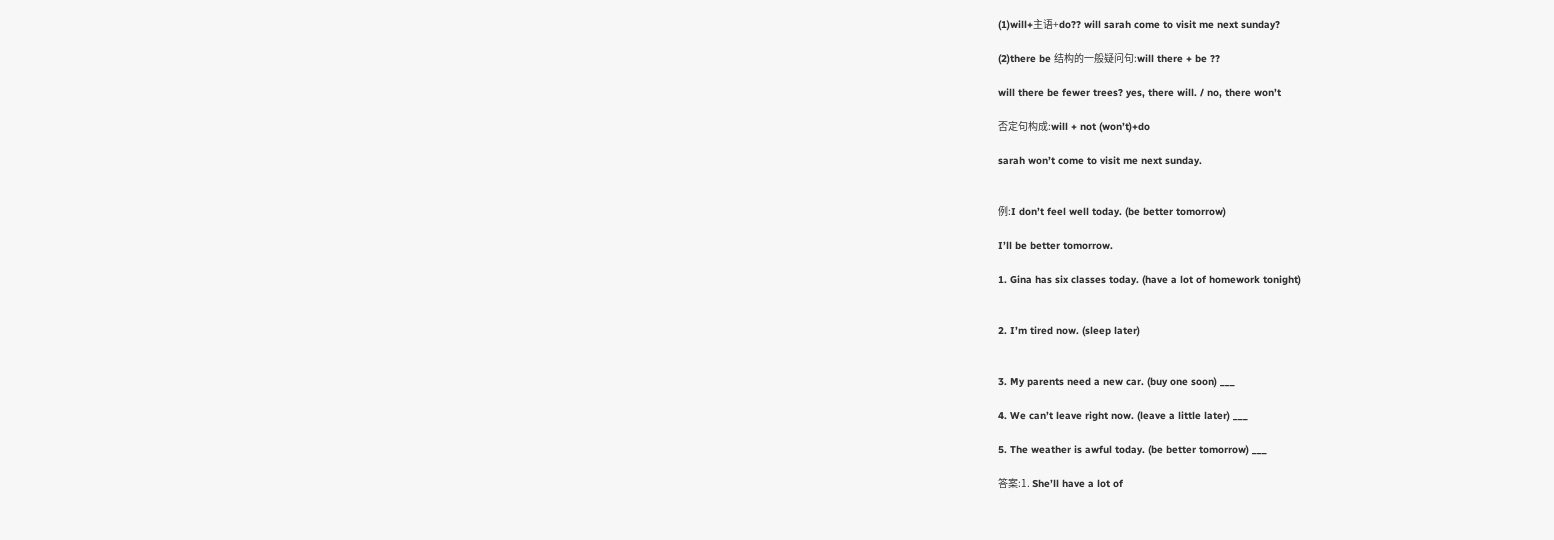(1)will+主语+do?? will sarah come to visit me next sunday?

(2)there be 结构的一般疑问句:will there + be ??

will there be fewer trees? yes, there will. / no, there won’t

否定句构成:will + not (won’t)+do

sarah won’t come to visit me next sunday.


例:I don’t feel well today. (be better tomorrow)

I’ll be better tomorrow.

1. Gina has six classes today. (have a lot of homework tonight)


2. I’m tired now. (sleep later)


3. My parents need a new car. (buy one soon) ___

4. We can’t leave right now. (leave a little later) ___

5. The weather is awful today. (be better tomorrow) ___

答案:1. She’ll have a lot of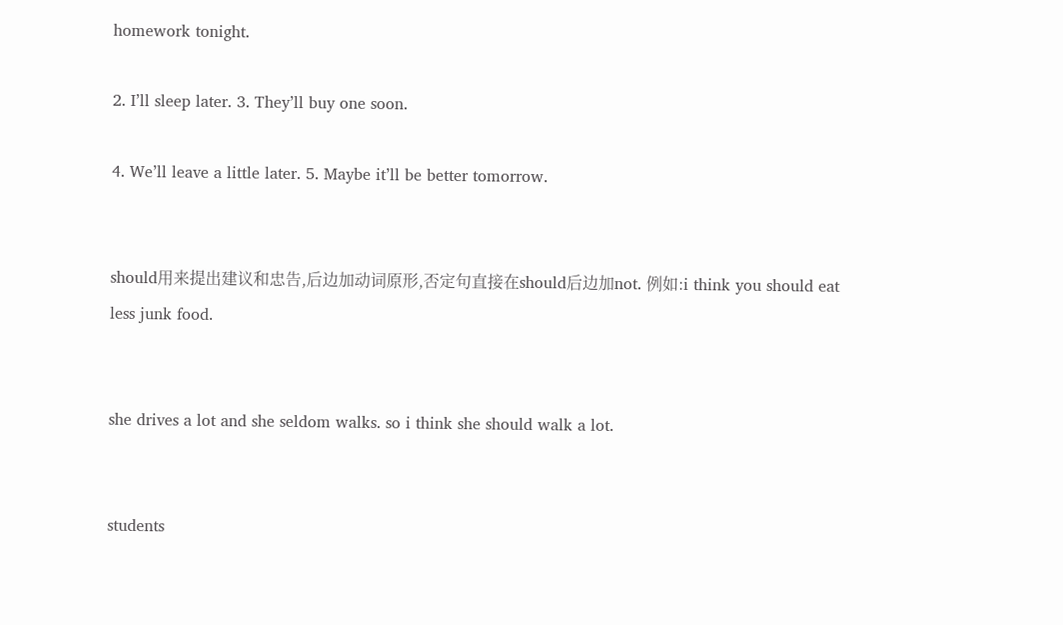homework tonight.

2. I’ll sleep later. 3. They’ll buy one soon.

4. We’ll leave a little later. 5. Maybe it’ll be better tomorrow.


should用来提出建议和忠告,后边加动词原形,否定句直接在should后边加not. 例如:i think you should eat less junk food.


she drives a lot and she seldom walks. so i think she should walk a lot.


students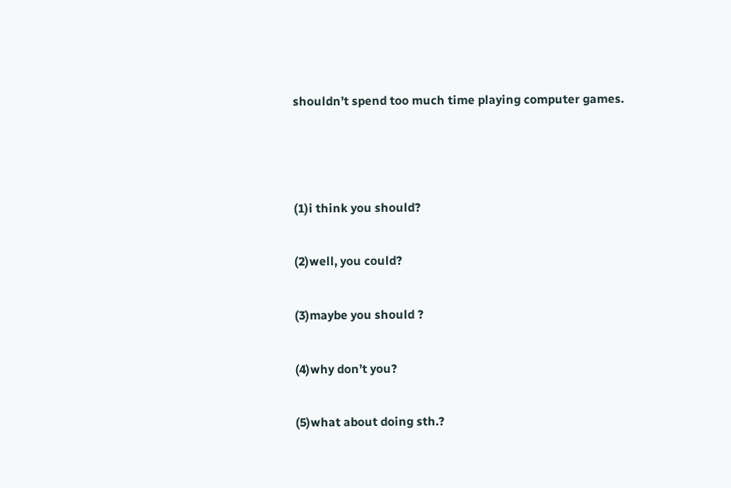shouldn’t spend too much time playing computer games.



(1)i think you should?

(2)well, you could?

(3)maybe you should ?

(4)why don’t you?

(5)what about doing sth.?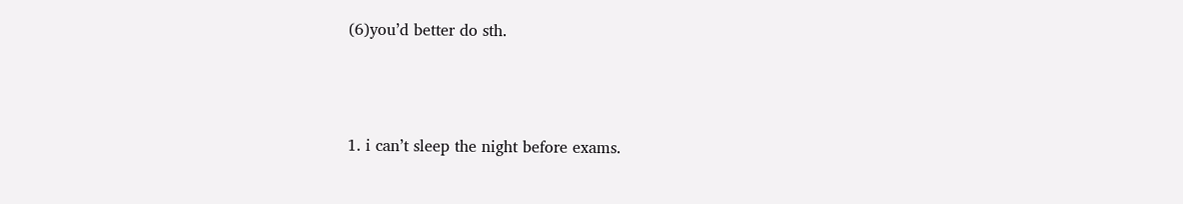(6)you’d better do sth.



1. i can’t sleep the night before exams.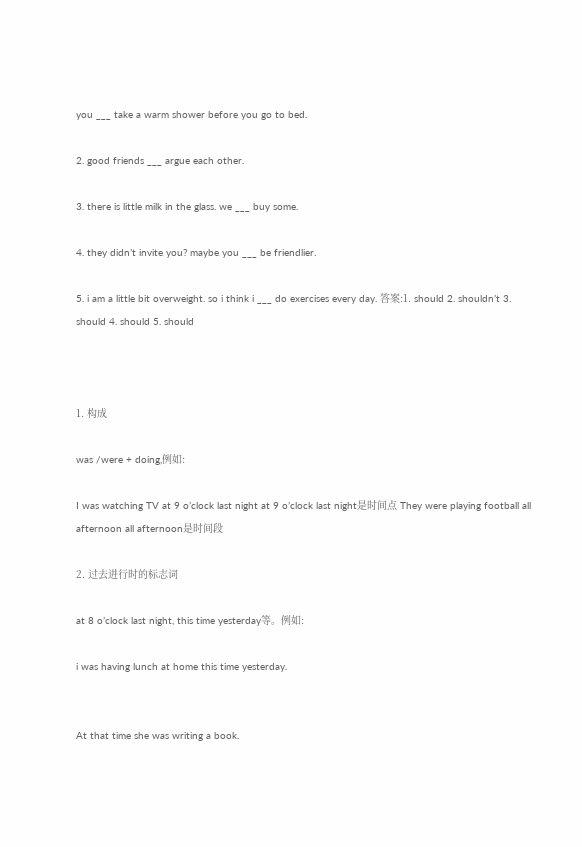you ___ take a warm shower before you go to bed.

2. good friends ___ argue each other.

3. there is little milk in the glass. we ___ buy some.

4. they didn’t invite you? maybe you ___ be friendlier.

5. i am a little bit overweight. so i think i ___ do exercises every day. 答案:1. should 2. shouldn’t 3. should 4. should 5. should



1. 构成

was /were + doing,例如:

I was watching TV at 9 o’clock last night at 9 o’clock last night是时间点 They were playing football all afternoon all afternoon是时间段

2. 过去进行时的标志词

at 8 o’clock last night, this time yesterday等。例如:

i was having lunch at home this time yesterday.


At that time she was writing a book.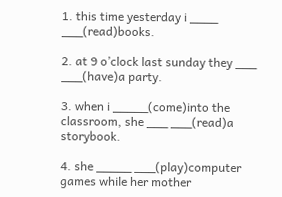1. this time yesterday i ____ ___(read)books.

2. at 9 o’clock last sunday they ___ ___(have)a party.

3. when i _____(come)into the classroom, she ___ ___(read)a storybook.

4. she _____ ___(play)computer games while her mother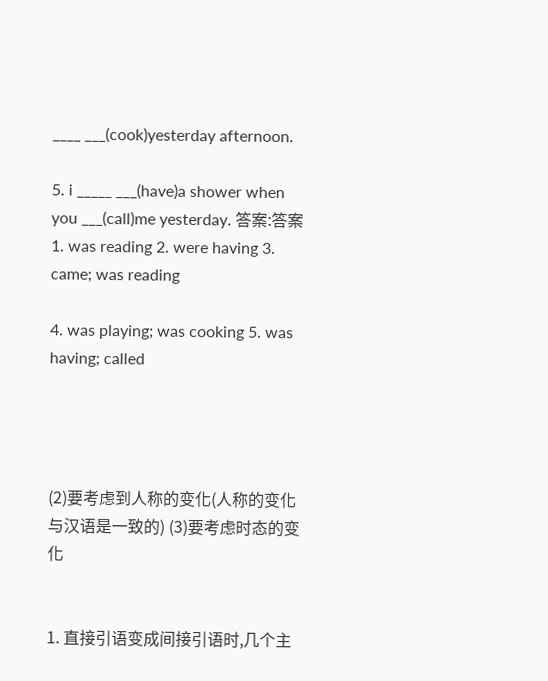____ ___(cook)yesterday afternoon.

5. i _____ ___(have)a shower when you ___(call)me yesterday. 答案:答案1. was reading 2. were having 3. came; was reading

4. was playing; was cooking 5. was having; called




(2)要考虑到人称的变化(人称的变化与汉语是一致的) (3)要考虑时态的变化


1. 直接引语变成间接引语时,几个主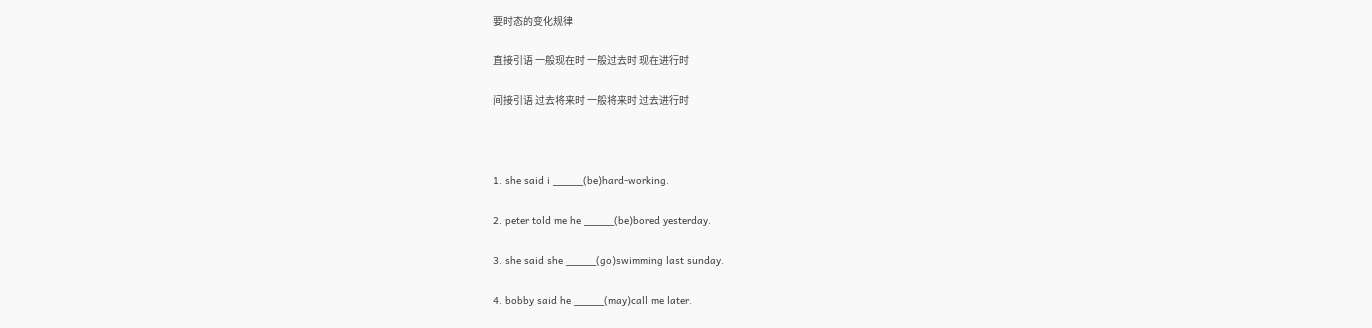要时态的变化规律

直接引语 一般现在时 一般过去时 现在进行时

间接引语 过去将来时 一般将来时 过去进行时



1. she said i _____(be)hard-working.

2. peter told me he _____(be)bored yesterday.

3. she said she _____(go)swimming last sunday.

4. bobby said he _____(may)call me later.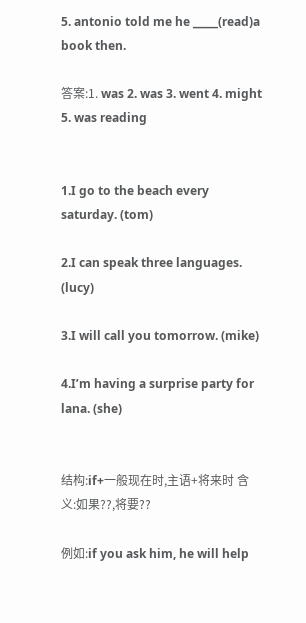5. antonio told me he _____(read)a book then.

答案:1. was 2. was 3. went 4. might 5. was reading


1.I go to the beach every saturday. (tom)

2.I can speak three languages. (lucy)

3.I will call you tomorrow. (mike)

4.I’m having a surprise party for lana. (she)


结构:if+一般现在时,主语+将来时 含义:如果??,将要??

例如:if you ask him, he will help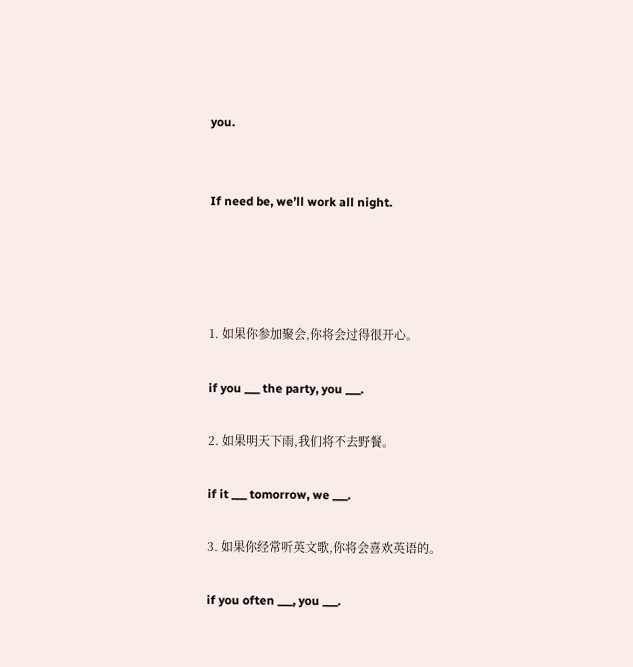you.


If need be, we’ll work all night.




1. 如果你参加聚会,你将会过得很开心。

if you ___ the party, you ___.

2. 如果明天下雨,我们将不去野餐。

if it ___ tomorrow, we ___.

3. 如果你经常听英文歌,你将会喜欢英语的。

if you often ___, you ___.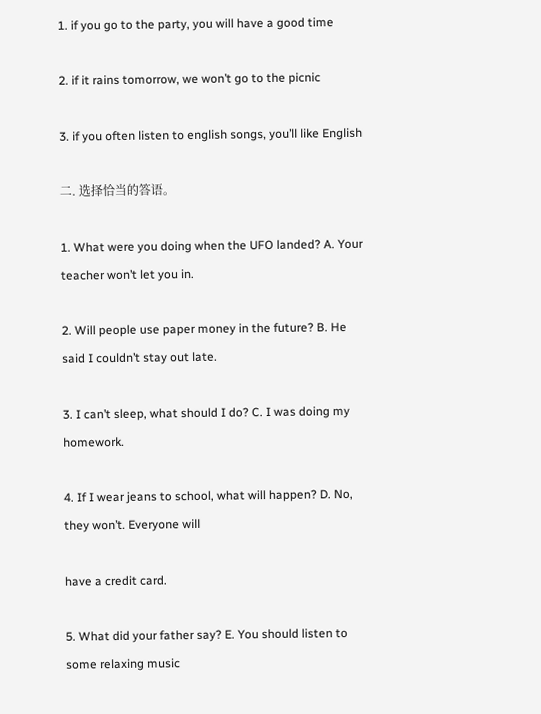1. if you go to the party, you will have a good time

2. if it rains tomorrow, we won’t go to the picnic

3. if you often listen to english songs, you’ll like English

二. 选择恰当的答语。

1. What were you doing when the UFO landed? A. Your teacher won’t let you in.

2. Will people use paper money in the future? B. He said I couldn’t stay out late.

3. I can’t sleep, what should I do? C. I was doing my homework.

4. If I wear jeans to school, what will happen? D. No, they won’t. Everyone will

have a credit card.

5. What did your father say? E. You should listen to some relaxing music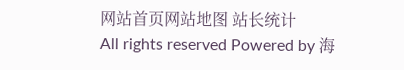网站首页网站地图 站长统计
All rights reserved Powered by 海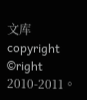文库
copyright ©right 2010-2011。